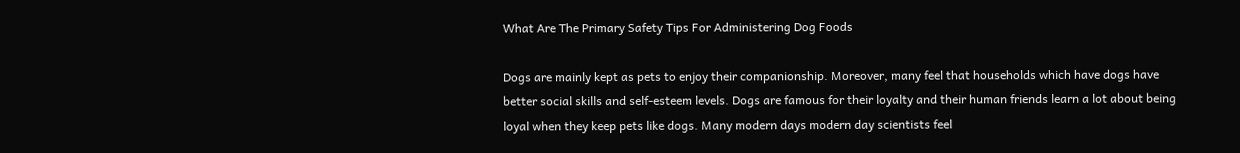What Are The Primary Safety Tips For Administering Dog Foods

Dogs are mainly kept as pets to enjoy their companionship. Moreover, many feel that households which have dogs have better social skills and self-esteem levels. Dogs are famous for their loyalty and their human friends learn a lot about being loyal when they keep pets like dogs. Many modern days modern day scientists feel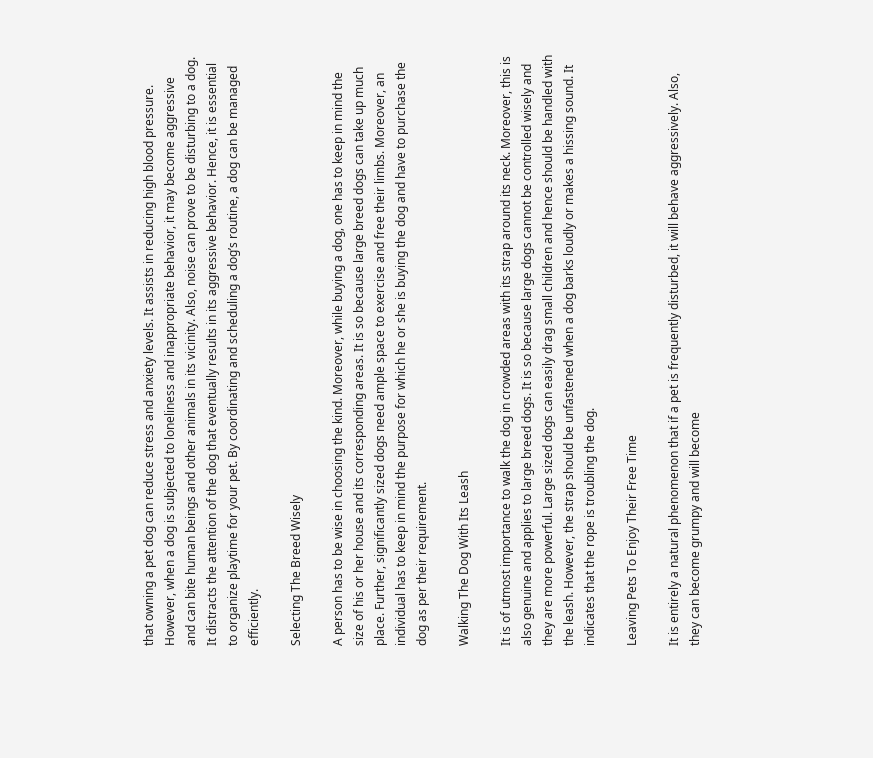that owning a pet dog can reduce stress and anxiety levels. It assists in reducing high blood pressure. However, when a dog is subjected to loneliness and inappropriate behavior, it may become aggressive and can bite human beings and other animals in its vicinity. Also, noise can prove to be disturbing to a dog. It distracts the attention of the dog that eventually results in its aggressive behavior. Hence, it is essential to organize playtime for your pet. By coordinating and scheduling a dog’s routine, a dog can be managed efficiently.

Selecting The Breed Wisely

A person has to be wise in choosing the kind. Moreover, while buying a dog, one has to keep in mind the size of his or her house and its corresponding areas. It is so because large breed dogs can take up much place. Further, significantly sized dogs need ample space to exercise and free their limbs. Moreover, an individual has to keep in mind the purpose for which he or she is buying the dog and have to purchase the dog as per their requirement.

Walking The Dog With Its Leash

It is of utmost importance to walk the dog in crowded areas with its strap around its neck. Moreover, this is also genuine and applies to large breed dogs. It is so because large dogs cannot be controlled wisely and they are more powerful. Large sized dogs can easily drag small children and hence should be handled with the leash. However, the strap should be unfastened when a dog barks loudly or makes a hissing sound. It indicates that the rope is troubling the dog.

Leaving Pets To Enjoy Their Free Time

It is entirely a natural phenomenon that if a pet is frequently disturbed, it will behave aggressively. Also, they can become grumpy and will become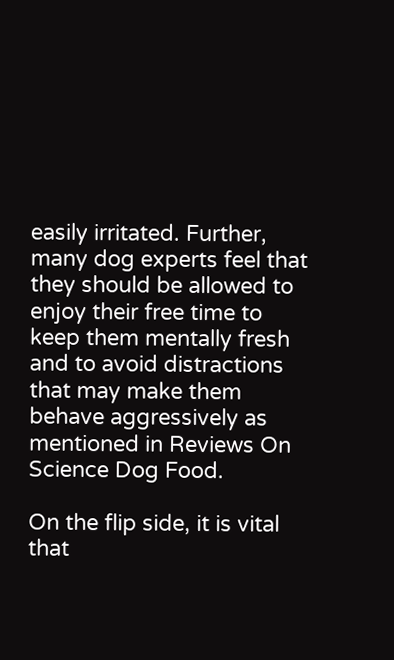easily irritated. Further, many dog experts feel that they should be allowed to enjoy their free time to keep them mentally fresh and to avoid distractions that may make them behave aggressively as mentioned in Reviews On Science Dog Food.

On the flip side, it is vital that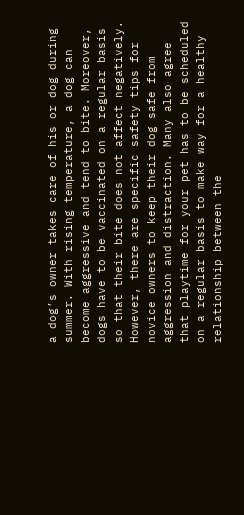a dog’s owner takes care of his or dog during summer. With rising temperature, a dog can become aggressive and tend to bite. Moreover, dogs have to be vaccinated on a regular basis so that their bite does not affect negatively. However, there are specific safety tips for novice owners to keep their dog safe from aggression and distraction. Many also agree that playtime for your pet has to be scheduled on a regular basis to make way for a healthy relationship between the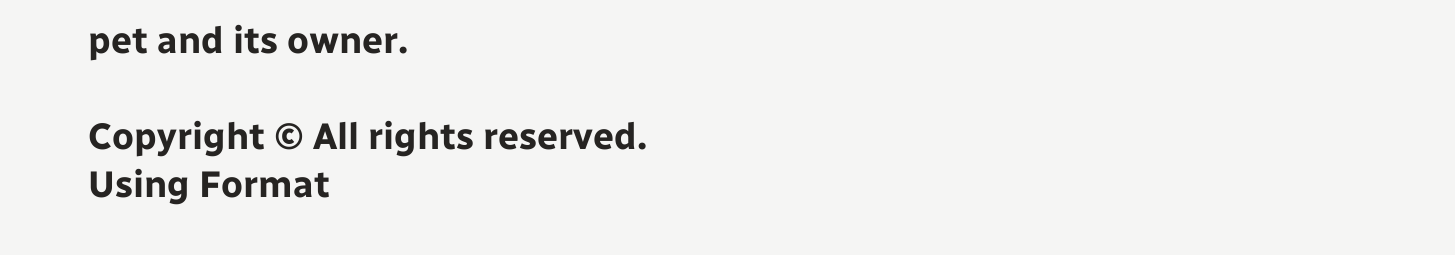pet and its owner.

Copyright © All rights reserved.
Using Format